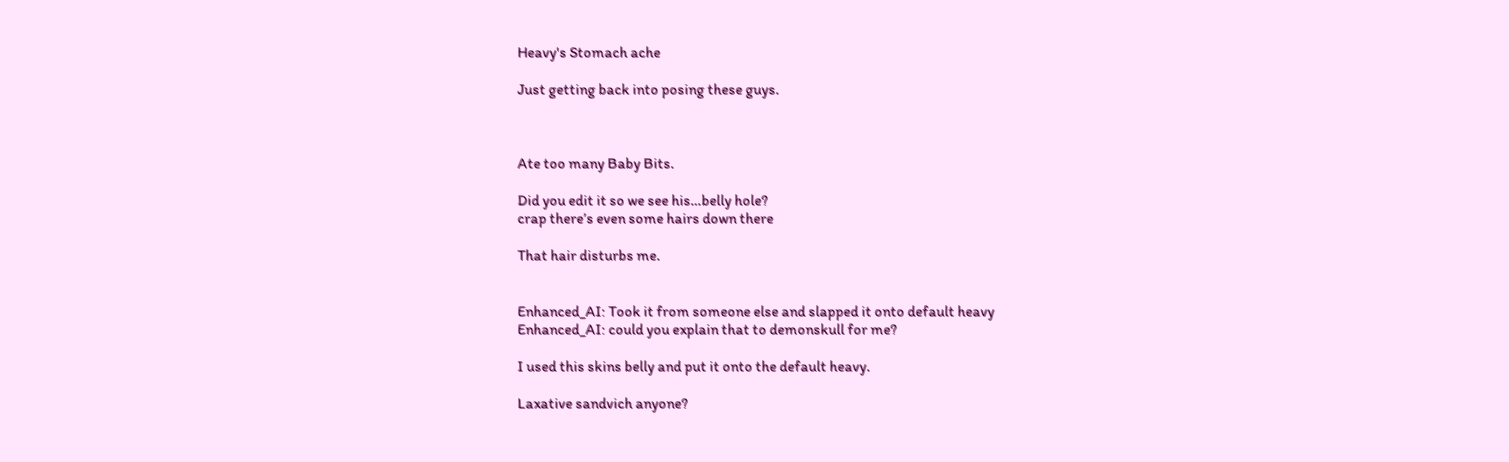Heavy's Stomach ache

Just getting back into posing these guys.



Ate too many Baby Bits.

Did you edit it so we see his…belly hole?
crap there’s even some hairs down there

That hair disturbs me.


Enhanced_AI: Took it from someone else and slapped it onto default heavy
Enhanced_AI: could you explain that to demonskull for me?

I used this skins belly and put it onto the default heavy.

Laxative sandvich anyone?